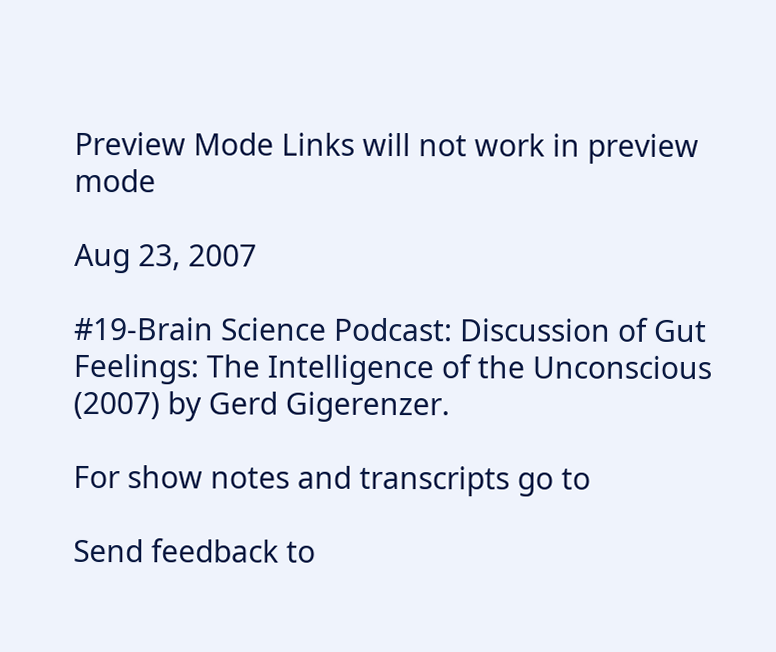Preview Mode Links will not work in preview mode

Aug 23, 2007

#19-Brain Science Podcast: Discussion of Gut Feelings: The Intelligence of the Unconscious (2007) by Gerd Gigerenzer.

For show notes and transcripts go to

Send feedback to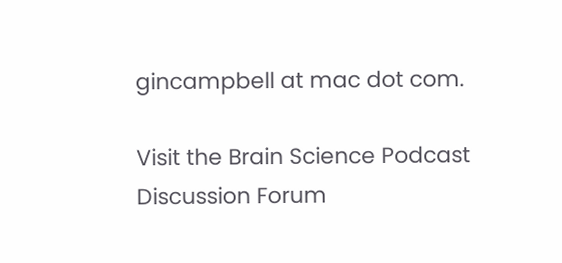gincampbell at mac dot com.

Visit the Brain Science Podcast Discussion Forum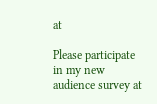at

Please participate in my new audience survey at